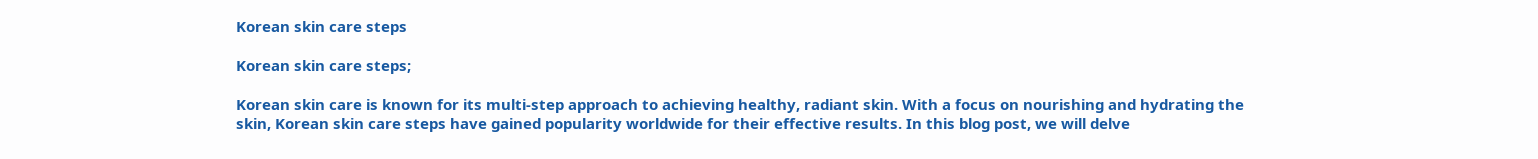Korean skin care steps

Korean skin care steps;

Korean skin care is known for its multi-step approach to achieving healthy, radiant skin. With a focus on nourishing and hydrating the skin, Korean skin care steps have gained popularity worldwide for their effective results. In this blog post, we will delve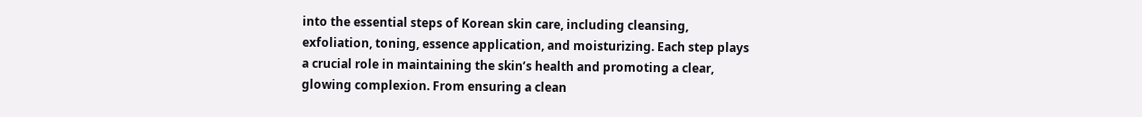into the essential steps of Korean skin care, including cleansing, exfoliation, toning, essence application, and moisturizing. Each step plays a crucial role in maintaining the skin’s health and promoting a clear, glowing complexion. From ensuring a clean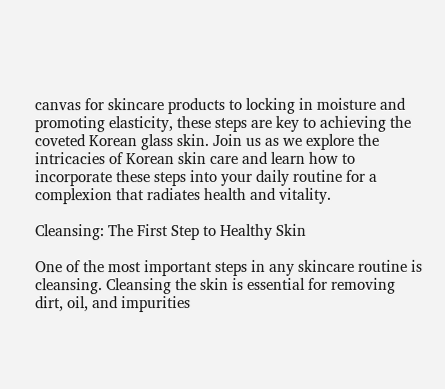canvas for skincare products to locking in moisture and promoting elasticity, these steps are key to achieving the coveted Korean glass skin. Join us as we explore the intricacies of Korean skin care and learn how to incorporate these steps into your daily routine for a complexion that radiates health and vitality.

Cleansing: The First Step to Healthy Skin

One of the most important steps in any skincare routine is cleansing. Cleansing the skin is essential for removing dirt, oil, and impurities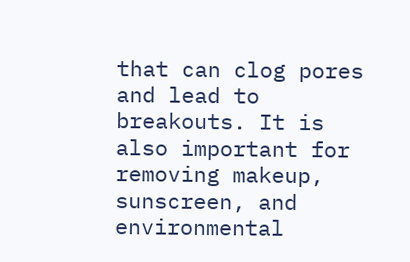that can clog pores and lead to breakouts. It is also important for removing makeup, sunscreen, and environmental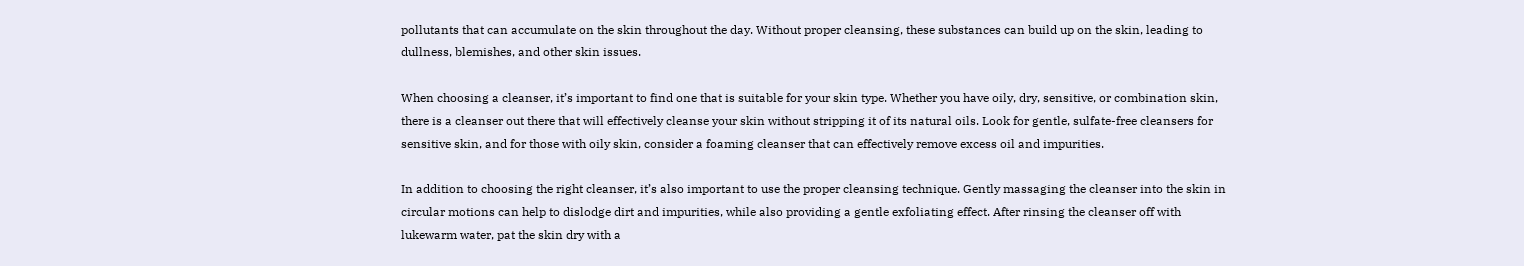pollutants that can accumulate on the skin throughout the day. Without proper cleansing, these substances can build up on the skin, leading to dullness, blemishes, and other skin issues.

When choosing a cleanser, it’s important to find one that is suitable for your skin type. Whether you have oily, dry, sensitive, or combination skin, there is a cleanser out there that will effectively cleanse your skin without stripping it of its natural oils. Look for gentle, sulfate-free cleansers for sensitive skin, and for those with oily skin, consider a foaming cleanser that can effectively remove excess oil and impurities.

In addition to choosing the right cleanser, it’s also important to use the proper cleansing technique. Gently massaging the cleanser into the skin in circular motions can help to dislodge dirt and impurities, while also providing a gentle exfoliating effect. After rinsing the cleanser off with lukewarm water, pat the skin dry with a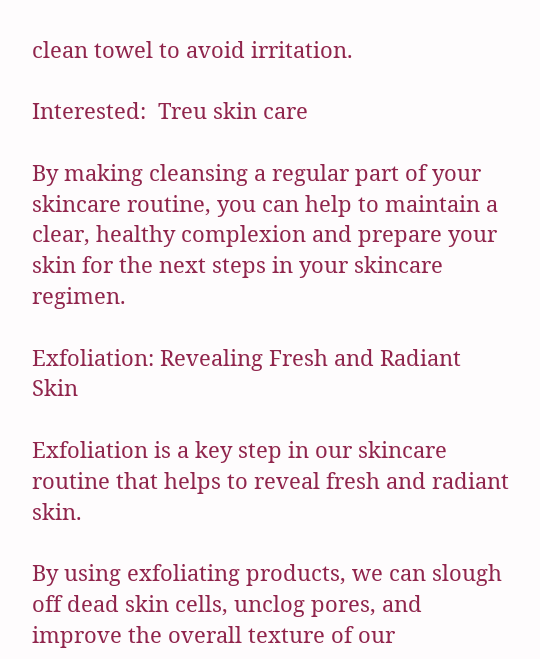clean towel to avoid irritation.

Interested:  Treu skin care

By making cleansing a regular part of your skincare routine, you can help to maintain a clear, healthy complexion and prepare your skin for the next steps in your skincare regimen.

Exfoliation: Revealing Fresh and Radiant Skin

Exfoliation is a key step in our skincare routine that helps to reveal fresh and radiant skin.

By using exfoliating products, we can slough off dead skin cells, unclog pores, and improve the overall texture of our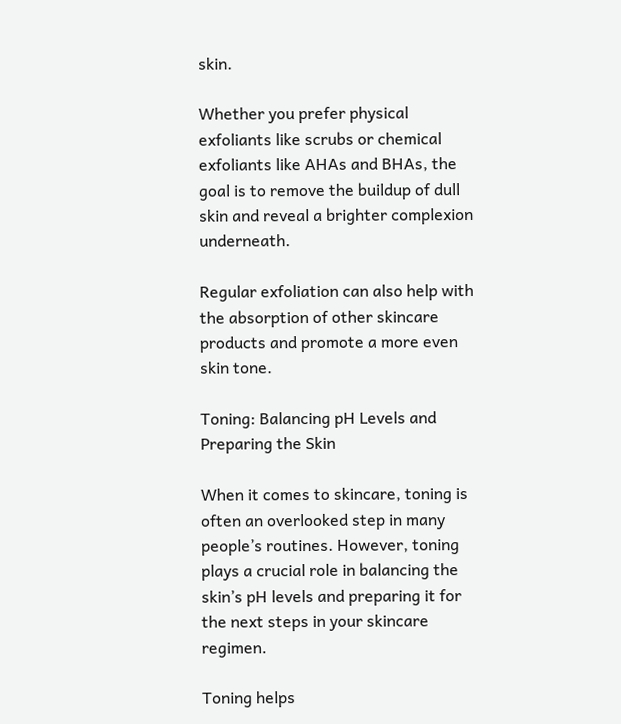skin.

Whether you prefer physical exfoliants like scrubs or chemical exfoliants like AHAs and BHAs, the goal is to remove the buildup of dull skin and reveal a brighter complexion underneath.

Regular exfoliation can also help with the absorption of other skincare products and promote a more even skin tone.

Toning: Balancing pH Levels and Preparing the Skin

When it comes to skincare, toning is often an overlooked step in many people’s routines. However, toning plays a crucial role in balancing the skin’s pH levels and preparing it for the next steps in your skincare regimen.

Toning helps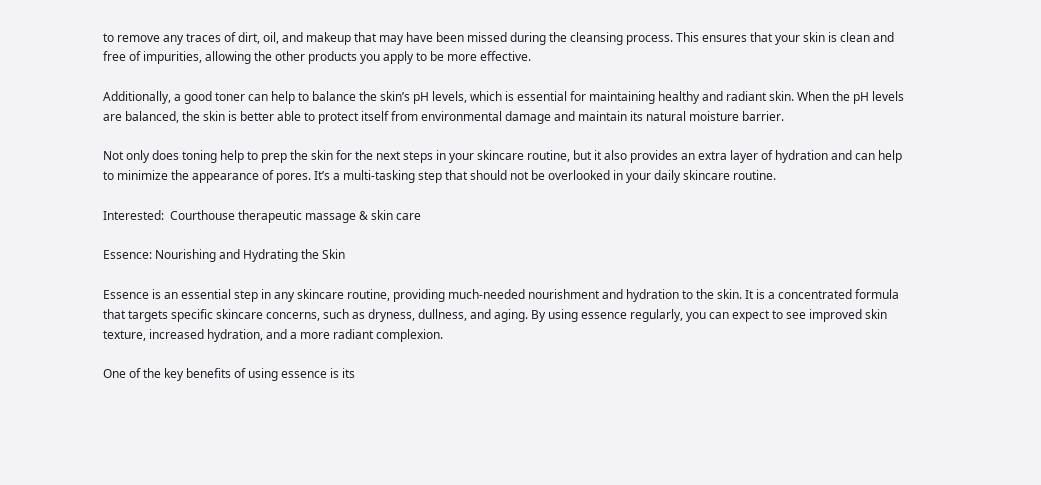to remove any traces of dirt, oil, and makeup that may have been missed during the cleansing process. This ensures that your skin is clean and free of impurities, allowing the other products you apply to be more effective.

Additionally, a good toner can help to balance the skin’s pH levels, which is essential for maintaining healthy and radiant skin. When the pH levels are balanced, the skin is better able to protect itself from environmental damage and maintain its natural moisture barrier.

Not only does toning help to prep the skin for the next steps in your skincare routine, but it also provides an extra layer of hydration and can help to minimize the appearance of pores. It’s a multi-tasking step that should not be overlooked in your daily skincare routine.

Interested:  Courthouse therapeutic massage & skin care

Essence: Nourishing and Hydrating the Skin

Essence is an essential step in any skincare routine, providing much-needed nourishment and hydration to the skin. It is a concentrated formula that targets specific skincare concerns, such as dryness, dullness, and aging. By using essence regularly, you can expect to see improved skin texture, increased hydration, and a more radiant complexion.

One of the key benefits of using essence is its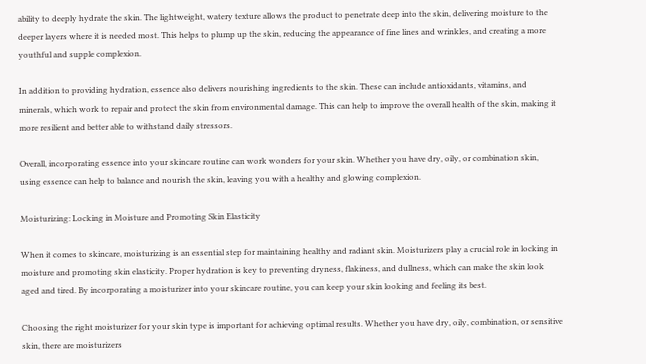ability to deeply hydrate the skin. The lightweight, watery texture allows the product to penetrate deep into the skin, delivering moisture to the deeper layers where it is needed most. This helps to plump up the skin, reducing the appearance of fine lines and wrinkles, and creating a more youthful and supple complexion.

In addition to providing hydration, essence also delivers nourishing ingredients to the skin. These can include antioxidants, vitamins, and minerals, which work to repair and protect the skin from environmental damage. This can help to improve the overall health of the skin, making it more resilient and better able to withstand daily stressors.

Overall, incorporating essence into your skincare routine can work wonders for your skin. Whether you have dry, oily, or combination skin, using essence can help to balance and nourish the skin, leaving you with a healthy and glowing complexion.

Moisturizing: Locking in Moisture and Promoting Skin Elasticity

When it comes to skincare, moisturizing is an essential step for maintaining healthy and radiant skin. Moisturizers play a crucial role in locking in moisture and promoting skin elasticity. Proper hydration is key to preventing dryness, flakiness, and dullness, which can make the skin look aged and tired. By incorporating a moisturizer into your skincare routine, you can keep your skin looking and feeling its best.

Choosing the right moisturizer for your skin type is important for achieving optimal results. Whether you have dry, oily, combination, or sensitive skin, there are moisturizers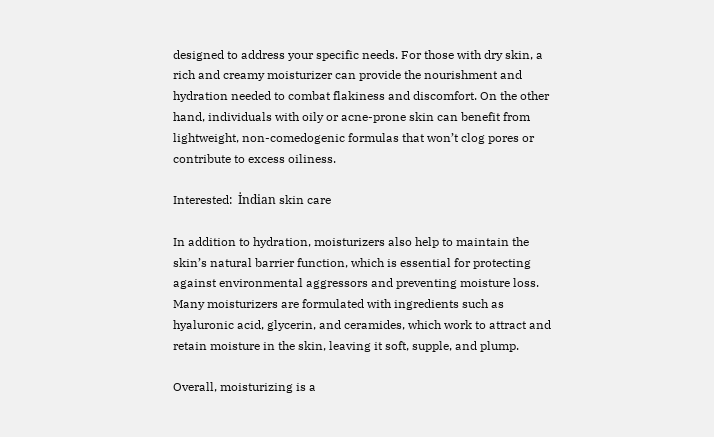designed to address your specific needs. For those with dry skin, a rich and creamy moisturizer can provide the nourishment and hydration needed to combat flakiness and discomfort. On the other hand, individuals with oily or acne-prone skin can benefit from lightweight, non-comedogenic formulas that won’t clog pores or contribute to excess oiliness.

Interested:  İndian skin care

In addition to hydration, moisturizers also help to maintain the skin’s natural barrier function, which is essential for protecting against environmental aggressors and preventing moisture loss. Many moisturizers are formulated with ingredients such as hyaluronic acid, glycerin, and ceramides, which work to attract and retain moisture in the skin, leaving it soft, supple, and plump.

Overall, moisturizing is a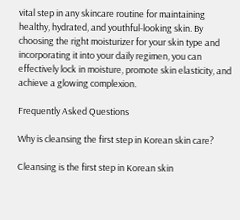vital step in any skincare routine for maintaining healthy, hydrated, and youthful-looking skin. By choosing the right moisturizer for your skin type and incorporating it into your daily regimen, you can effectively lock in moisture, promote skin elasticity, and achieve a glowing complexion.

Frequently Asked Questions

Why is cleansing the first step in Korean skin care?

Cleansing is the first step in Korean skin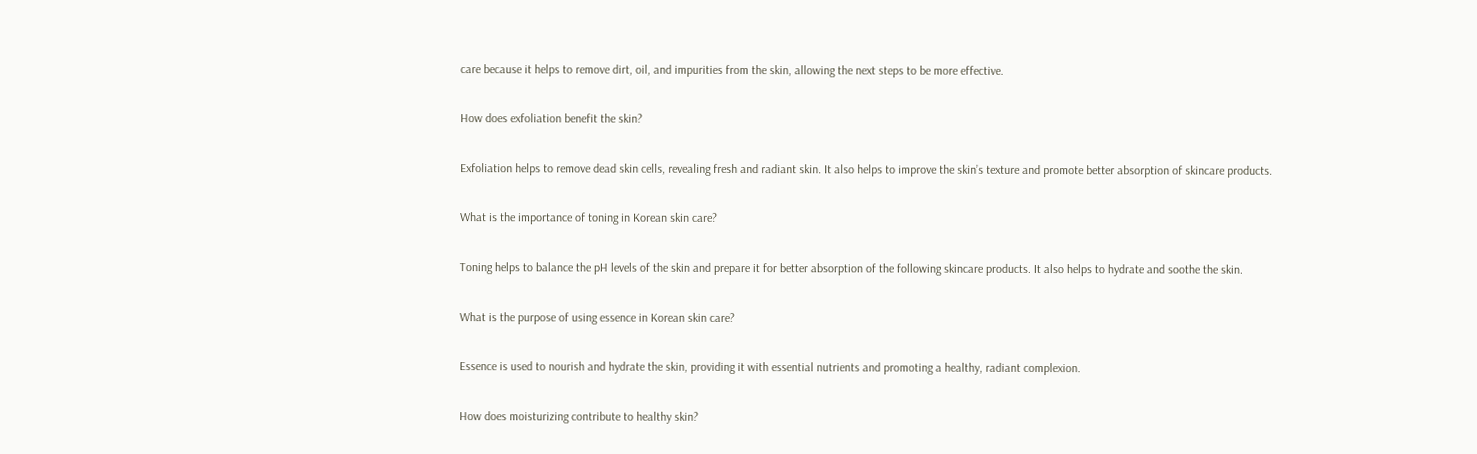care because it helps to remove dirt, oil, and impurities from the skin, allowing the next steps to be more effective.

How does exfoliation benefit the skin?

Exfoliation helps to remove dead skin cells, revealing fresh and radiant skin. It also helps to improve the skin’s texture and promote better absorption of skincare products.

What is the importance of toning in Korean skin care?

Toning helps to balance the pH levels of the skin and prepare it for better absorption of the following skincare products. It also helps to hydrate and soothe the skin.

What is the purpose of using essence in Korean skin care?

Essence is used to nourish and hydrate the skin, providing it with essential nutrients and promoting a healthy, radiant complexion.

How does moisturizing contribute to healthy skin?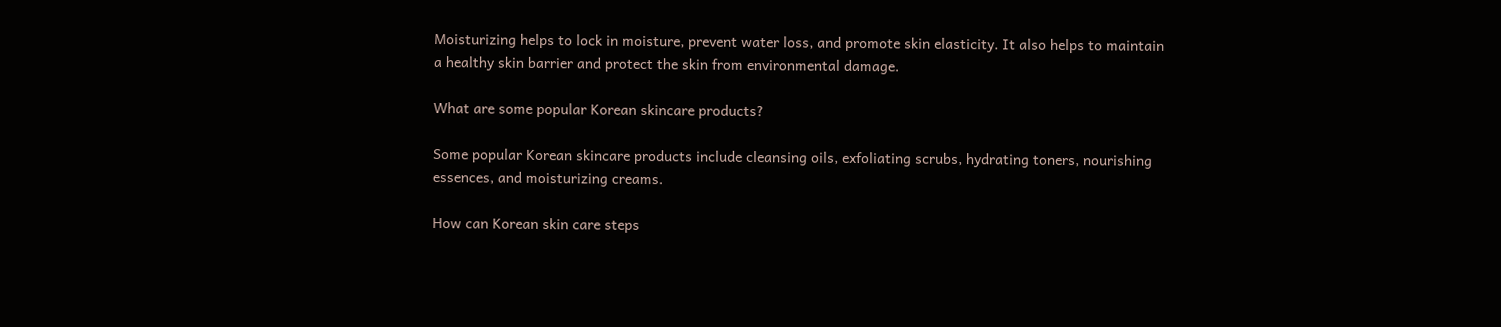Moisturizing helps to lock in moisture, prevent water loss, and promote skin elasticity. It also helps to maintain a healthy skin barrier and protect the skin from environmental damage.

What are some popular Korean skincare products?

Some popular Korean skincare products include cleansing oils, exfoliating scrubs, hydrating toners, nourishing essences, and moisturizing creams.

How can Korean skin care steps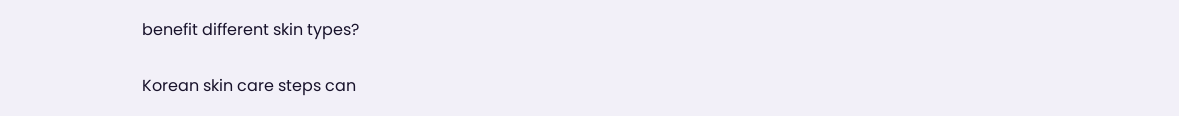benefit different skin types?

Korean skin care steps can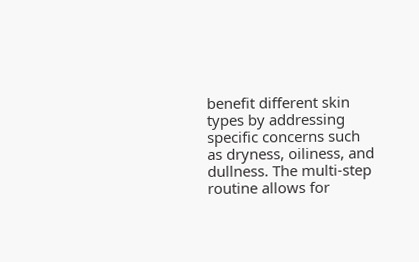benefit different skin types by addressing specific concerns such as dryness, oiliness, and dullness. The multi-step routine allows for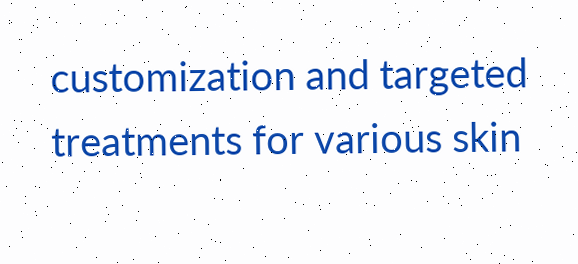customization and targeted treatments for various skin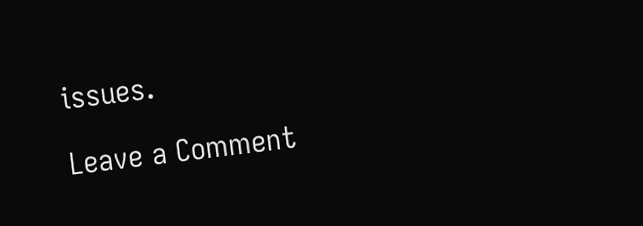issues.

Leave a Comment